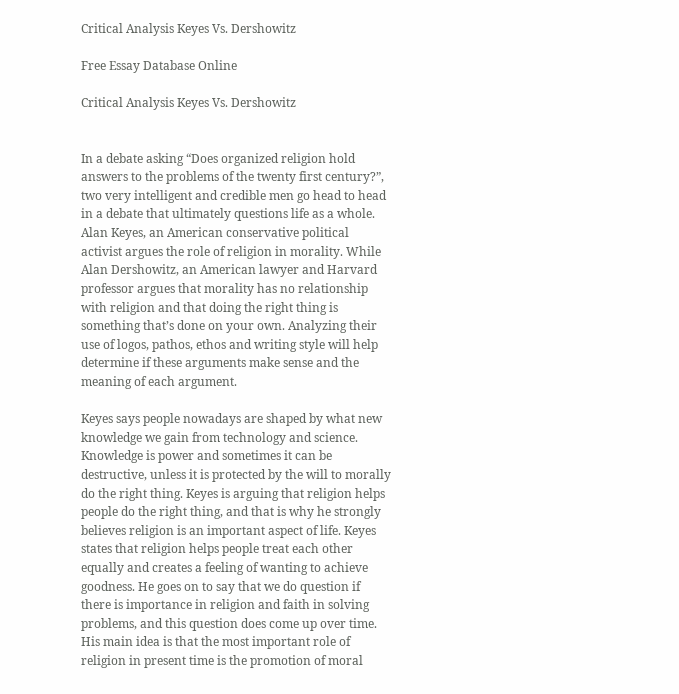Critical Analysis Keyes Vs. Dershowitz

Free Essay Database Online

Critical Analysis Keyes Vs. Dershowitz


In a debate asking “Does organized religion hold answers to the problems of the twenty first century?”, two very intelligent and credible men go head to head in a debate that ultimately questions life as a whole. Alan Keyes, an American conservative political activist argues the role of religion in morality. While Alan Dershowitz, an American lawyer and Harvard professor argues that morality has no relationship with religion and that doing the right thing is something that’s done on your own. Analyzing their use of logos, pathos, ethos and writing style will help determine if these arguments make sense and the meaning of each argument.

Keyes says people nowadays are shaped by what new knowledge we gain from technology and science. Knowledge is power and sometimes it can be destructive, unless it is protected by the will to morally do the right thing. Keyes is arguing that religion helps people do the right thing, and that is why he strongly believes religion is an important aspect of life. Keyes states that religion helps people treat each other equally and creates a feeling of wanting to achieve goodness. He goes on to say that we do question if there is importance in religion and faith in solving problems, and this question does come up over time. His main idea is that the most important role of religion in present time is the promotion of moral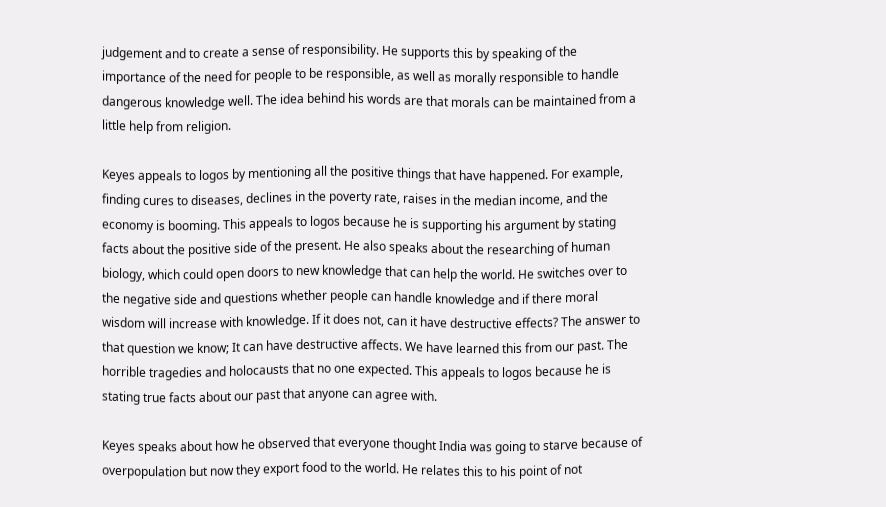judgement and to create a sense of responsibility. He supports this by speaking of the importance of the need for people to be responsible, as well as morally responsible to handle dangerous knowledge well. The idea behind his words are that morals can be maintained from a little help from religion.

Keyes appeals to logos by mentioning all the positive things that have happened. For example, finding cures to diseases, declines in the poverty rate, raises in the median income, and the economy is booming. This appeals to logos because he is supporting his argument by stating facts about the positive side of the present. He also speaks about the researching of human biology, which could open doors to new knowledge that can help the world. He switches over to the negative side and questions whether people can handle knowledge and if there moral wisdom will increase with knowledge. If it does not, can it have destructive effects? The answer to that question we know; It can have destructive affects. We have learned this from our past. The horrible tragedies and holocausts that no one expected. This appeals to logos because he is stating true facts about our past that anyone can agree with.

Keyes speaks about how he observed that everyone thought India was going to starve because of overpopulation but now they export food to the world. He relates this to his point of not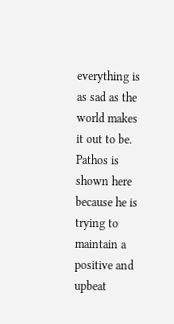everything is as sad as the world makes it out to be. Pathos is shown here because he is trying to maintain a positive and upbeat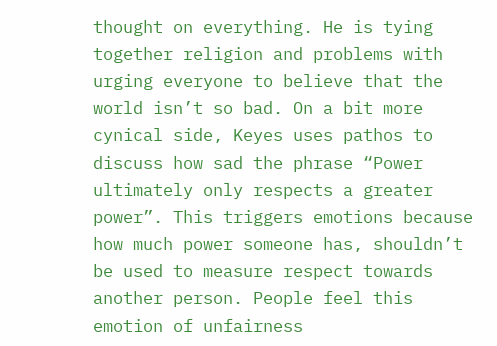thought on everything. He is tying together religion and problems with urging everyone to believe that the world isn’t so bad. On a bit more cynical side, Keyes uses pathos to discuss how sad the phrase “Power ultimately only respects a greater power”. This triggers emotions because how much power someone has, shouldn’t be used to measure respect towards another person. People feel this emotion of unfairness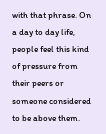with that phrase. On a day to day life, people feel this kind of pressure from their peers or someone considered to be above them.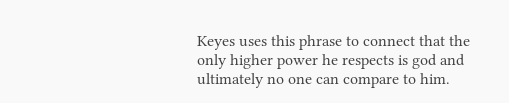Keyes uses this phrase to connect that the only higher power he respects is god and ultimately no one can compare to him.